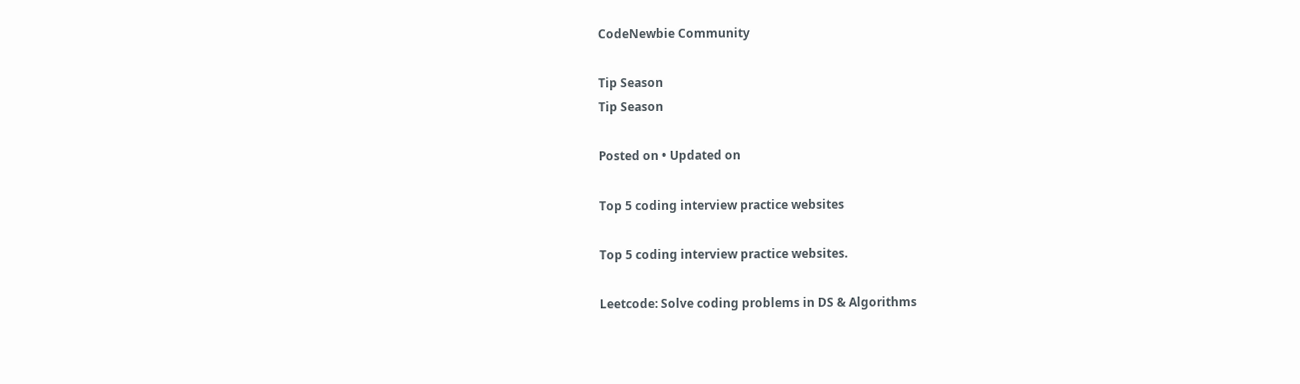CodeNewbie Community

Tip Season
Tip Season

Posted on • Updated on

Top 5 coding interview practice websites

Top 5 coding interview practice websites.

Leetcode: Solve coding problems in DS & Algorithms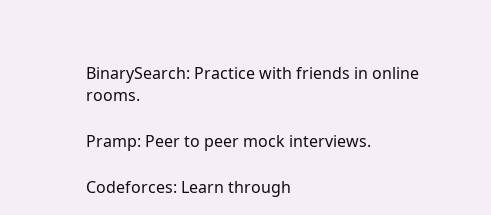BinarySearch: Practice with friends in online rooms.

Pramp: Peer to peer mock interviews.

Codeforces: Learn through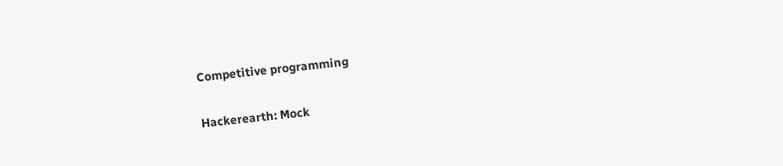Competitive programming

Hackerearth: Mock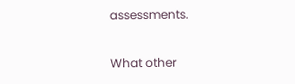assessments.

What other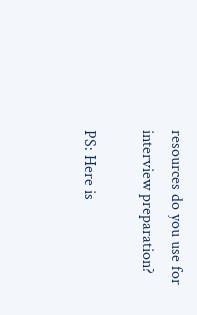resources do you use for interview preparation?

PS: Here is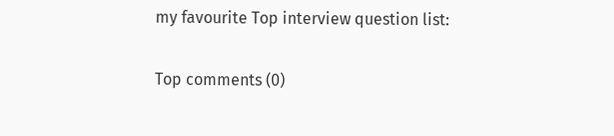my favourite Top interview question list:

Top comments (0)